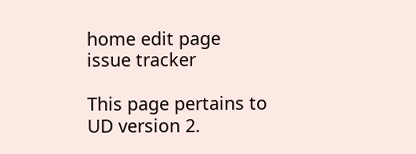home edit page issue tracker

This page pertains to UD version 2.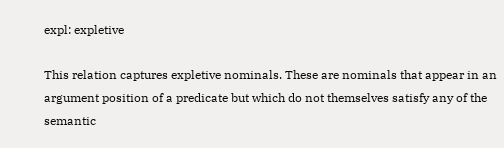expl: expletive

This relation captures expletive nominals. These are nominals that appear in an argument position of a predicate but which do not themselves satisfy any of the semantic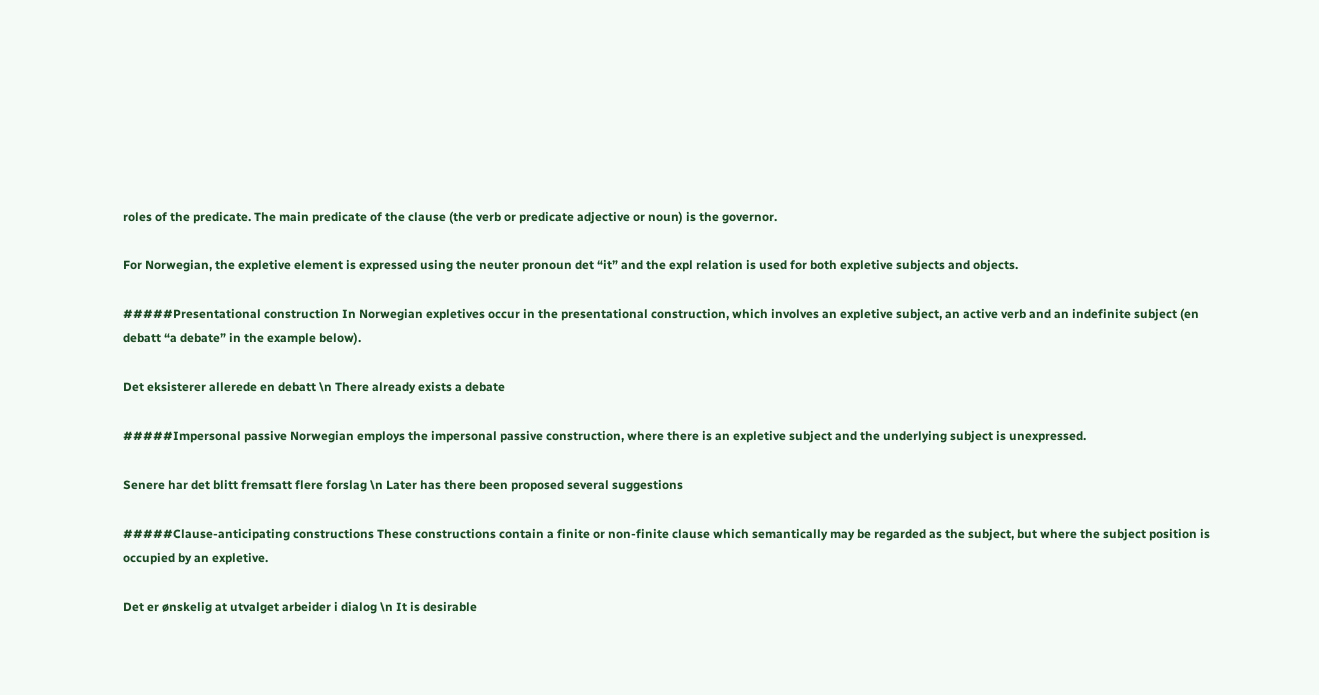roles of the predicate. The main predicate of the clause (the verb or predicate adjective or noun) is the governor.

For Norwegian, the expletive element is expressed using the neuter pronoun det “it” and the expl relation is used for both expletive subjects and objects.

#####Presentational construction In Norwegian expletives occur in the presentational construction, which involves an expletive subject, an active verb and an indefinite subject (en debatt “a debate” in the example below).

Det eksisterer allerede en debatt \n There already exists a debate

#####Impersonal passive Norwegian employs the impersonal passive construction, where there is an expletive subject and the underlying subject is unexpressed.

Senere har det blitt fremsatt flere forslag \n Later has there been proposed several suggestions

#####Clause-anticipating constructions These constructions contain a finite or non-finite clause which semantically may be regarded as the subject, but where the subject position is occupied by an expletive.

Det er ønskelig at utvalget arbeider i dialog \n It is desirable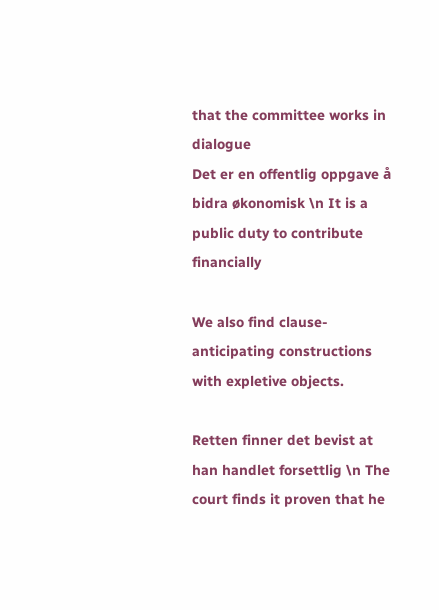that the committee works in dialogue
Det er en offentlig oppgave å bidra økonomisk \n It is a public duty to contribute financially

We also find clause-anticipating constructions with expletive objects.

Retten finner det bevist at han handlet forsettlig \n The court finds it proven that he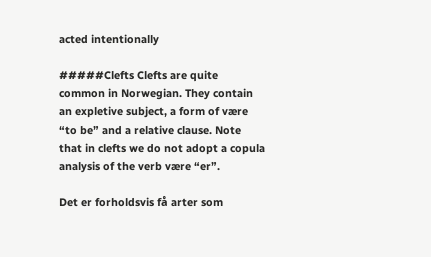acted intentionally

#####Clefts Clefts are quite common in Norwegian. They contain an expletive subject, a form of være “to be” and a relative clause. Note that in clefts we do not adopt a copula analysis of the verb være “er”.

Det er forholdsvis få arter som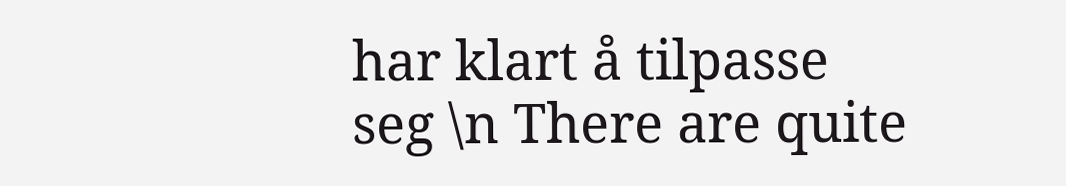har klart å tilpasse seg \n There are quite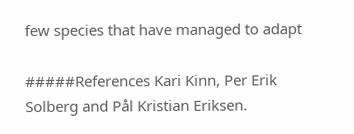few species that have managed to adapt

#####References Kari Kinn, Per Erik Solberg and Pål Kristian Eriksen.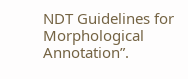NDT Guidelines for Morphological Annotation”.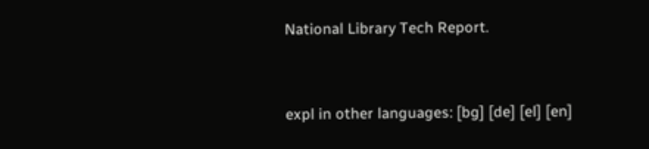National Library Tech Report.


expl in other languages: [bg] [de] [el] [en]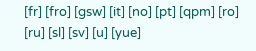[fr] [fro] [gsw] [it] [no] [pt] [qpm] [ro] [ru] [sl] [sv] [u] [yue]